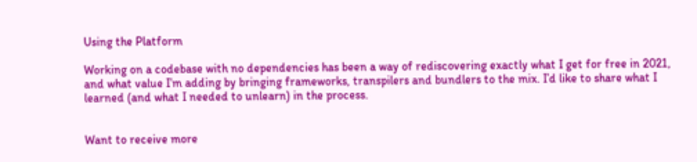Using the Platform

Working on a codebase with no dependencies has been a way of rediscovering exactly what I get for free in 2021, and what value I’m adding by bringing frameworks, transpilers and bundlers to the mix. I’d like to share what I learned (and what I needed to unlearn) in the process.


Want to receive more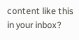content like this in your inbox?